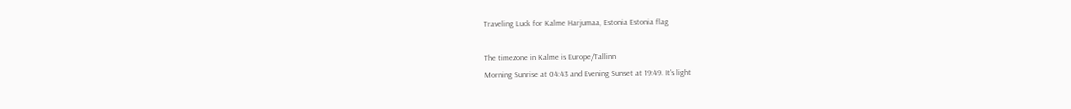Traveling Luck for Kalme Harjumaa, Estonia Estonia flag

The timezone in Kalme is Europe/Tallinn
Morning Sunrise at 04:43 and Evening Sunset at 19:49. It's light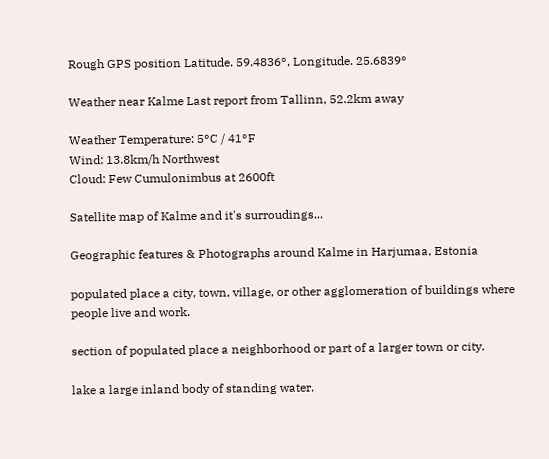Rough GPS position Latitude. 59.4836°, Longitude. 25.6839°

Weather near Kalme Last report from Tallinn, 52.2km away

Weather Temperature: 5°C / 41°F
Wind: 13.8km/h Northwest
Cloud: Few Cumulonimbus at 2600ft

Satellite map of Kalme and it's surroudings...

Geographic features & Photographs around Kalme in Harjumaa, Estonia

populated place a city, town, village, or other agglomeration of buildings where people live and work.

section of populated place a neighborhood or part of a larger town or city.

lake a large inland body of standing water.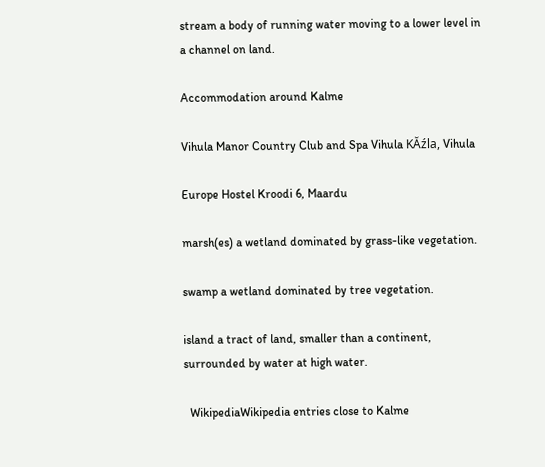stream a body of running water moving to a lower level in a channel on land.

Accommodation around Kalme

Vihula Manor Country Club and Spa Vihula KĂźla, Vihula

Europe Hostel Kroodi 6, Maardu

marsh(es) a wetland dominated by grass-like vegetation.

swamp a wetland dominated by tree vegetation.

island a tract of land, smaller than a continent, surrounded by water at high water.

  WikipediaWikipedia entries close to Kalme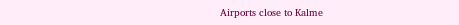Airports close to Kalme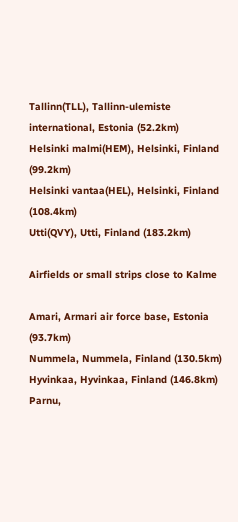Tallinn(TLL), Tallinn-ulemiste international, Estonia (52.2km)
Helsinki malmi(HEM), Helsinki, Finland (99.2km)
Helsinki vantaa(HEL), Helsinki, Finland (108.4km)
Utti(QVY), Utti, Finland (183.2km)

Airfields or small strips close to Kalme

Amari, Armari air force base, Estonia (93.7km)
Nummela, Nummela, Finland (130.5km)
Hyvinkaa, Hyvinkaa, Finland (146.8km)
Parnu,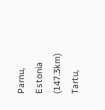Parnu, Estonia (147.3km)
Tartu,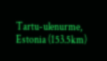Tartu-ulenurme, Estonia (153.5km)